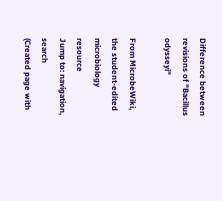Difference between revisions of "Bacillus odysseyi"

From MicrobeWiki, the student-edited microbiology resource
Jump to: navigation, search
(Created page with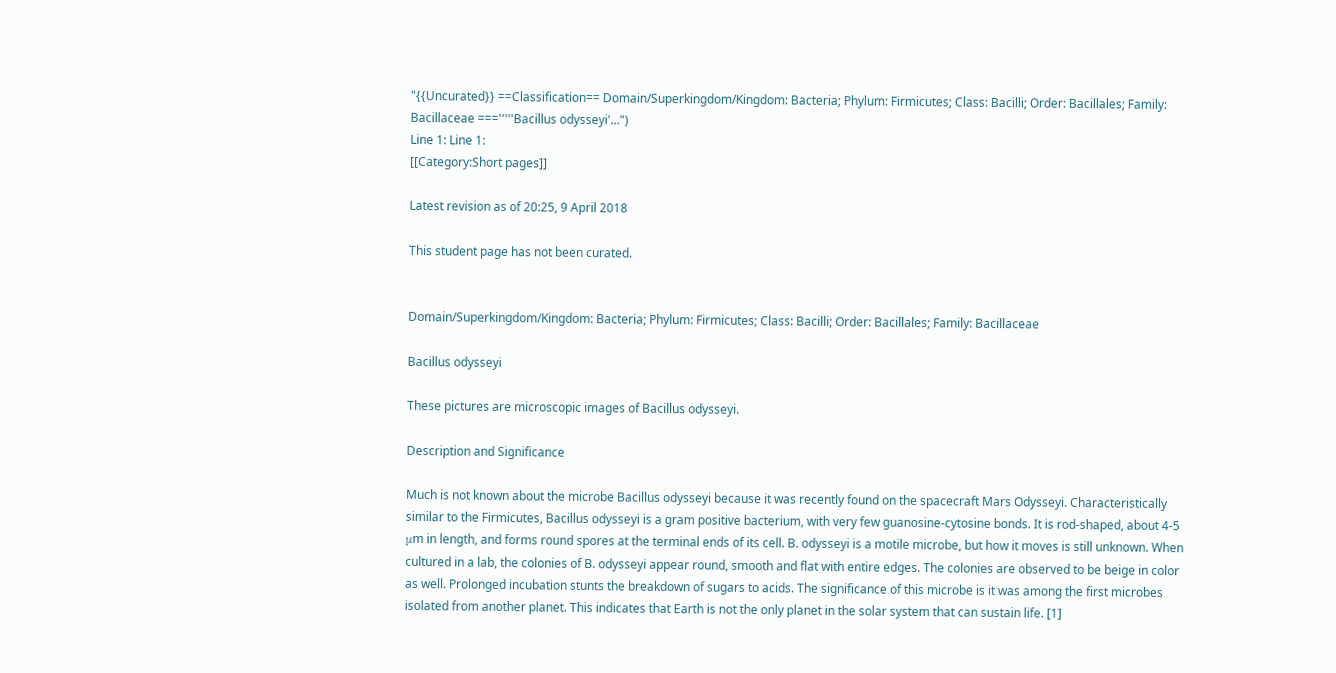"{{Uncurated}} ==Classification== Domain/Superkingdom/Kingdom: Bacteria; Phylum: Firmicutes; Class: Bacilli; Order: Bacillales; Family: Bacillaceae ==='''''Bacillus odysseyi'...")
Line 1: Line 1:
[[Category:Short pages]]

Latest revision as of 20:25, 9 April 2018

This student page has not been curated.


Domain/Superkingdom/Kingdom: Bacteria; Phylum: Firmicutes; Class: Bacilli; Order: Bacillales; Family: Bacillaceae

Bacillus odysseyi

These pictures are microscopic images of Bacillus odysseyi.

Description and Significance

Much is not known about the microbe Bacillus odysseyi because it was recently found on the spacecraft Mars Odysseyi. Characteristically similar to the Firmicutes, Bacillus odysseyi is a gram positive bacterium, with very few guanosine-cytosine bonds. It is rod-shaped, about 4-5 μm in length, and forms round spores at the terminal ends of its cell. B. odysseyi is a motile microbe, but how it moves is still unknown. When cultured in a lab, the colonies of B. odysseyi appear round, smooth and flat with entire edges. The colonies are observed to be beige in color as well. Prolonged incubation stunts the breakdown of sugars to acids. The significance of this microbe is it was among the first microbes isolated from another planet. This indicates that Earth is not the only planet in the solar system that can sustain life. [1]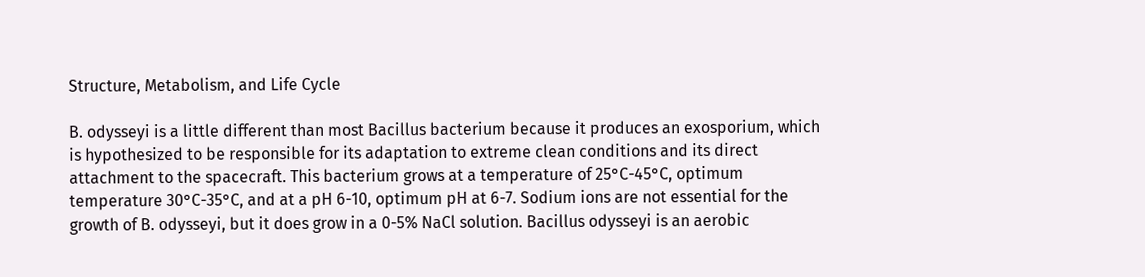Structure, Metabolism, and Life Cycle

B. odysseyi is a little different than most Bacillus bacterium because it produces an exosporium, which is hypothesized to be responsible for its adaptation to extreme clean conditions and its direct attachment to the spacecraft. This bacterium grows at a temperature of 25°C-45°C, optimum temperature 30°C-35°C, and at a pH 6-10, optimum pH at 6-7. Sodium ions are not essential for the growth of B. odysseyi, but it does grow in a 0-5% NaCl solution. Bacillus odysseyi is an aerobic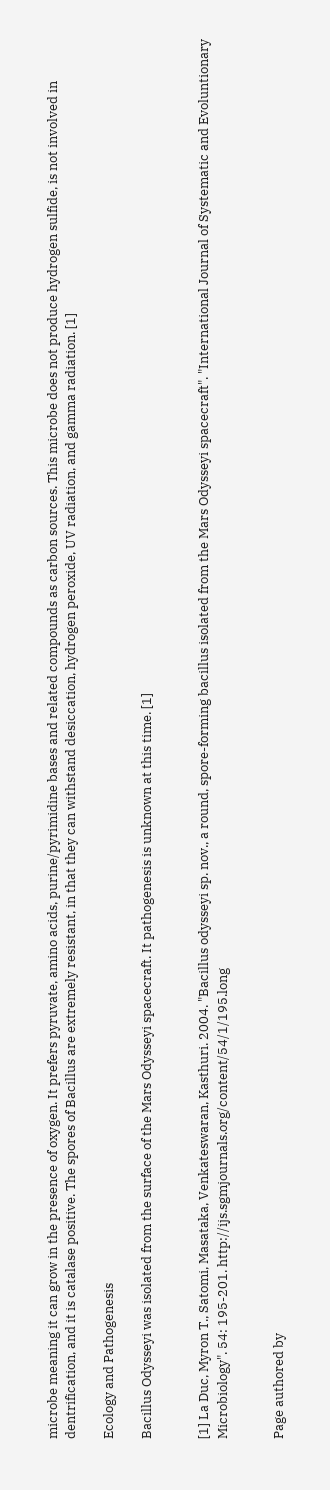microbe meaning it can grow in the presence of oxygen. It prefers pyruvate, amino acids, purine/pyrimidine bases and related compounds as carbon sources. This microbe does not produce hydrogen sulfide, is not involved in dentrification, and it is catalase positive. The spores of Bacillus are extremely resistant, in that they can withstand desiccation, hydrogen peroxide, UV radiation, and gamma radiation. [1]

Ecology and Pathogenesis

Bacillus Odysseyi was isolated from the surface of the Mars Odysseyi spacecraft. It pathogenesis is unknown at this time. [1]


[1] La Duc, Myron T., Satomi, Masataka, Venkateswaran, Kasthuri. 2004. "Bacillus odysseyi sp. nov., a round, spore-forming bacillus isolated from the Mars Odysseyi spacecraft". "International Journal of Systematic and Evoluntionary Microbiology". 54: 195-201. http://ijs.sgmjournals.org/content/54/1/195.long


Page authored by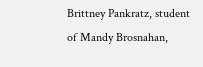Brittney Pankratz, student of Mandy Brosnahan,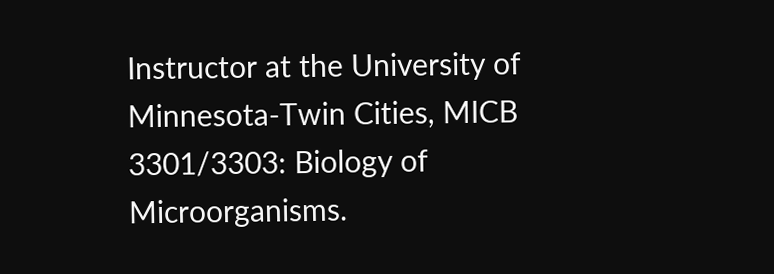Instructor at the University of Minnesota-Twin Cities, MICB 3301/3303: Biology of Microorganisms.